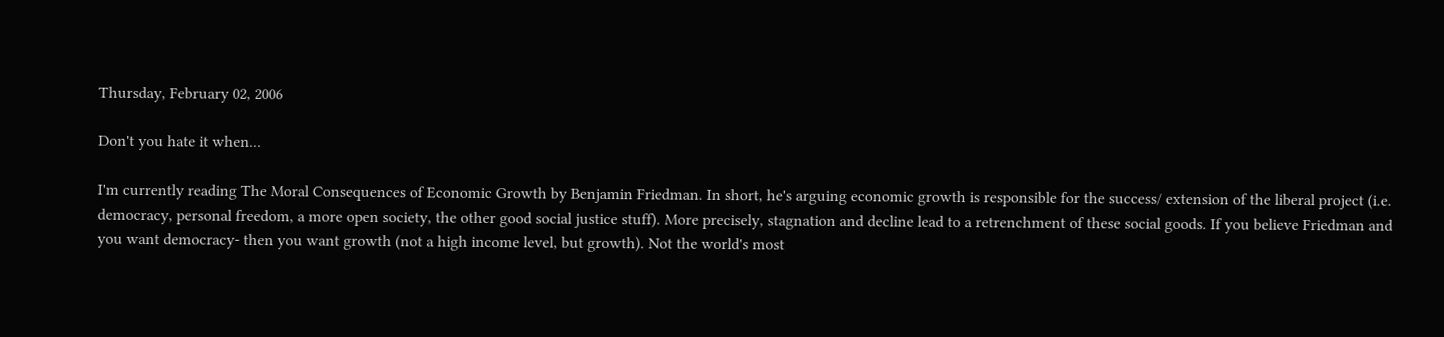Thursday, February 02, 2006

Don't you hate it when...

I'm currently reading The Moral Consequences of Economic Growth by Benjamin Friedman. In short, he's arguing economic growth is responsible for the success/ extension of the liberal project (i.e. democracy, personal freedom, a more open society, the other good social justice stuff). More precisely, stagnation and decline lead to a retrenchment of these social goods. If you believe Friedman and you want democracy- then you want growth (not a high income level, but growth). Not the world's most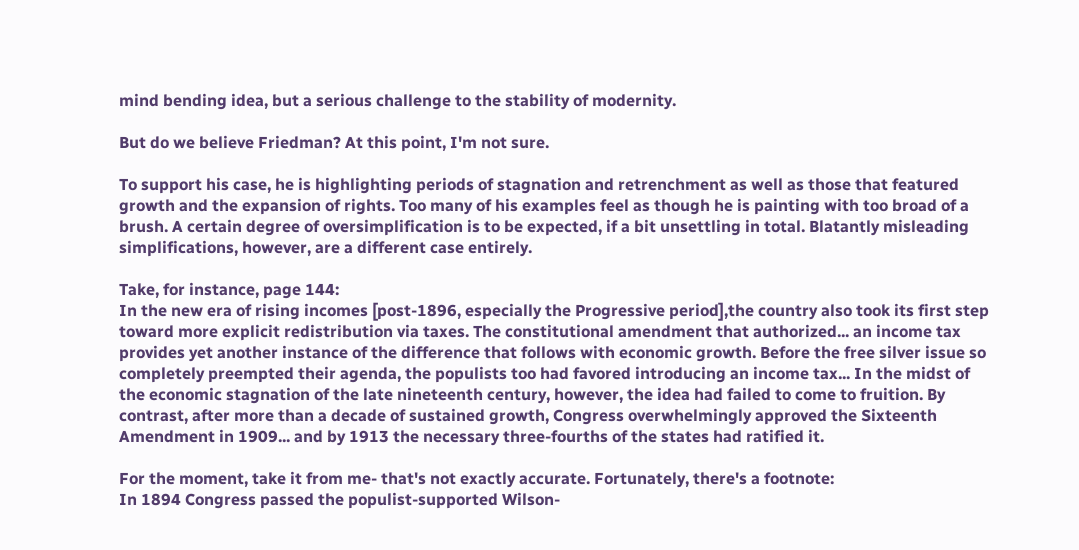mind bending idea, but a serious challenge to the stability of modernity.

But do we believe Friedman? At this point, I'm not sure.

To support his case, he is highlighting periods of stagnation and retrenchment as well as those that featured growth and the expansion of rights. Too many of his examples feel as though he is painting with too broad of a brush. A certain degree of oversimplification is to be expected, if a bit unsettling in total. Blatantly misleading simplifications, however, are a different case entirely.

Take, for instance, page 144:
In the new era of rising incomes [post-1896, especially the Progressive period],the country also took its first step toward more explicit redistribution via taxes. The constitutional amendment that authorized... an income tax provides yet another instance of the difference that follows with economic growth. Before the free silver issue so completely preempted their agenda, the populists too had favored introducing an income tax... In the midst of the economic stagnation of the late nineteenth century, however, the idea had failed to come to fruition. By contrast, after more than a decade of sustained growth, Congress overwhelmingly approved the Sixteenth Amendment in 1909... and by 1913 the necessary three-fourths of the states had ratified it.

For the moment, take it from me- that's not exactly accurate. Fortunately, there's a footnote:
In 1894 Congress passed the populist-supported Wilson-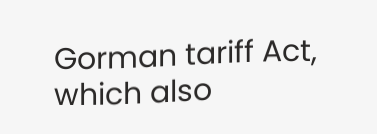Gorman tariff Act, which also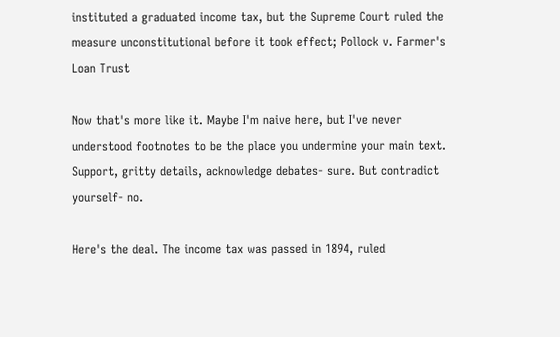instituted a graduated income tax, but the Supreme Court ruled the measure unconstitutional before it took effect; Pollock v. Farmer's Loan Trust

Now that's more like it. Maybe I'm naive here, but I've never understood footnotes to be the place you undermine your main text. Support, gritty details, acknowledge debates- sure. But contradict yourself- no.

Here's the deal. The income tax was passed in 1894, ruled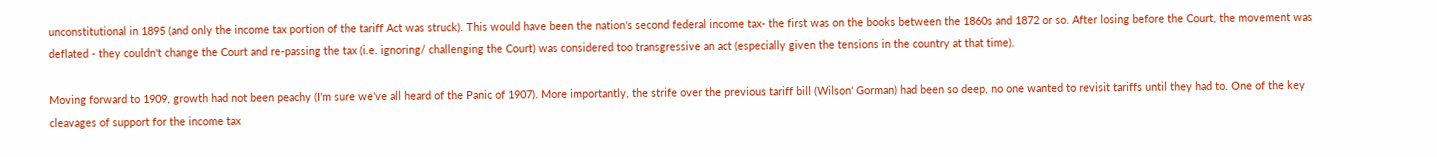unconstitutional in 1895 (and only the income tax portion of the tariff Act was struck). This would have been the nation's second federal income tax- the first was on the books between the 1860s and 1872 or so. After losing before the Court, the movement was deflated - they couldn't change the Court and re-passing the tax (i.e. ignoring/ challenging the Court) was considered too transgressive an act (especially given the tensions in the country at that time).

Moving forward to 1909, growth had not been peachy (I'm sure we've all heard of the Panic of 1907). More importantly, the strife over the previous tariff bill (Wilson' Gorman) had been so deep, no one wanted to revisit tariffs until they had to. One of the key cleavages of support for the income tax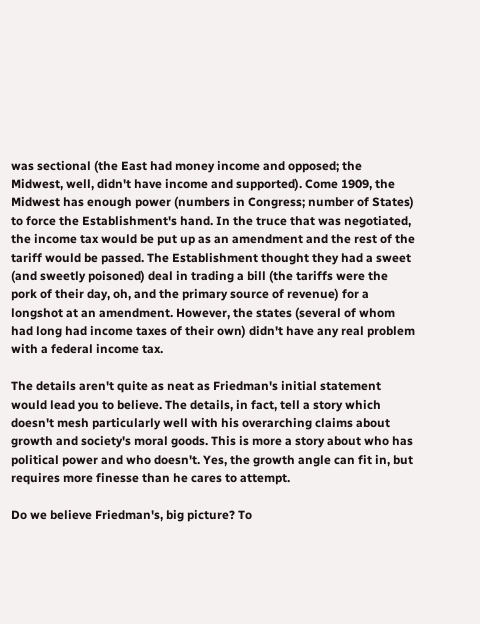was sectional (the East had money income and opposed; the Midwest, well, didn't have income and supported). Come 1909, the Midwest has enough power (numbers in Congress; number of States) to force the Establishment's hand. In the truce that was negotiated, the income tax would be put up as an amendment and the rest of the tariff would be passed. The Establishment thought they had a sweet (and sweetly poisoned) deal in trading a bill (the tariffs were the pork of their day, oh, and the primary source of revenue) for a longshot at an amendment. However, the states (several of whom had long had income taxes of their own) didn't have any real problem with a federal income tax.

The details aren't quite as neat as Friedman's initial statement would lead you to believe. The details, in fact, tell a story which doesn't mesh particularly well with his overarching claims about growth and society's moral goods. This is more a story about who has political power and who doesn't. Yes, the growth angle can fit in, but requires more finesse than he cares to attempt.

Do we believe Friedman's, big picture? To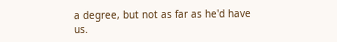a degree, but not as far as he'd have us.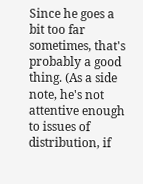Since he goes a bit too far sometimes, that's probably a good thing. (As a side note, he's not attentive enough to issues of distribution, if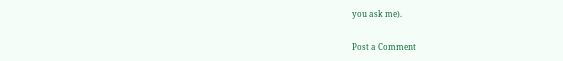you ask me).


Post a Comment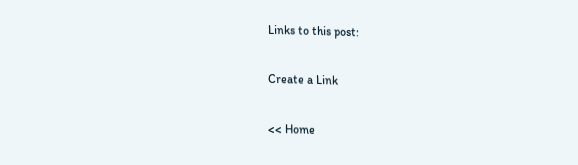Links to this post:

Create a Link

<< Home